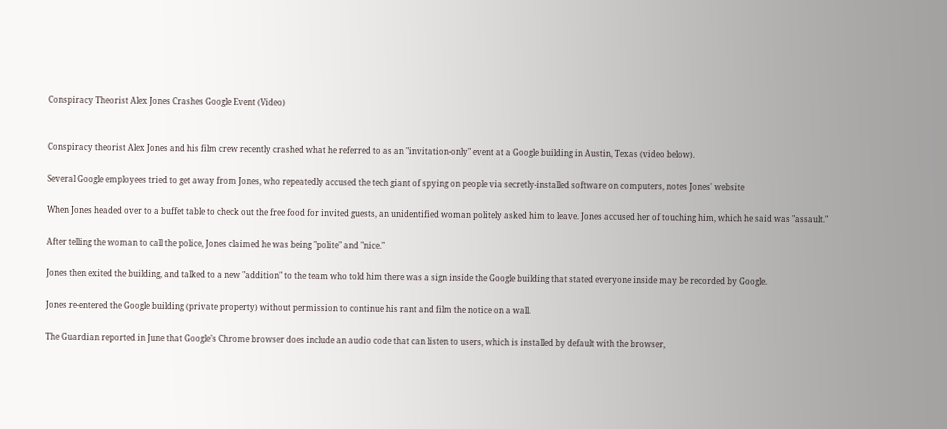Conspiracy Theorist Alex Jones Crashes Google Event (Video)


Conspiracy theorist Alex Jones and his film crew recently crashed what he referred to as an "invitation-only" event at a Google building in Austin, Texas (video below).

Several Google employees tried to get away from Jones, who repeatedly accused the tech giant of spying on people via secretly-installed software on computers, notes Jones' website

When Jones headed over to a buffet table to check out the free food for invited guests, an unidentified woman politely asked him to leave. Jones accused her of touching him, which he said was "assault."

After telling the woman to call the police, Jones claimed he was being "polite" and "nice."

Jones then exited the building, and talked to a new "addition" to the team who told him there was a sign inside the Google building that stated everyone inside may be recorded by Google.

Jones re-entered the Google building (private property) without permission to continue his rant and film the notice on a wall.

The Guardian reported in June that Google’s Chrome browser does include an audio code that can listen to users, which is installed by default with the browser,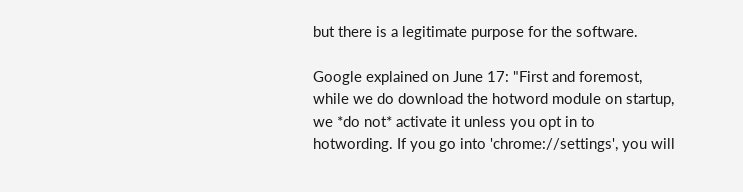but there is a legitimate purpose for the software.

Google explained on June 17: "First and foremost, while we do download the hotword module on startup, we *do not* activate it unless you opt in to hotwording. If you go into 'chrome://settings', you will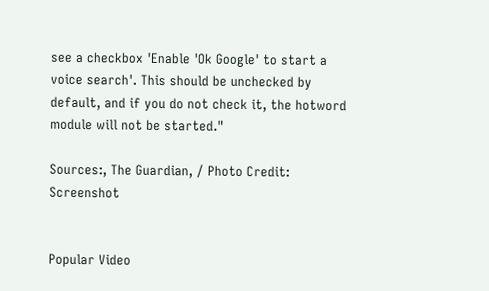see a checkbox 'Enable 'Ok Google' to start a voice search'. This should be unchecked by default, and if you do not check it, the hotword module will not be started."

Sources:, The Guardian, / Photo Credit: Screenshot


Popular Video